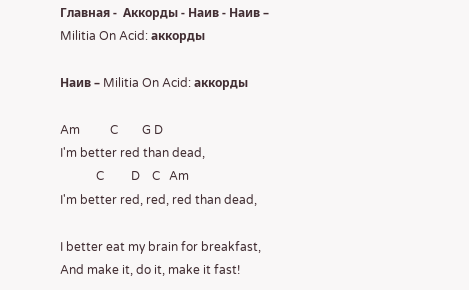Главная -  Аккорды - Наив - Наив – Militia On Acid: аккорды

Наив – Militia On Acid: аккорды

Am          C        G D
I'm better red than dead,
            C         D    C   Am
I'm better red, red, red than dead,

I better eat my brain for breakfast,
And make it, do it, make it fast!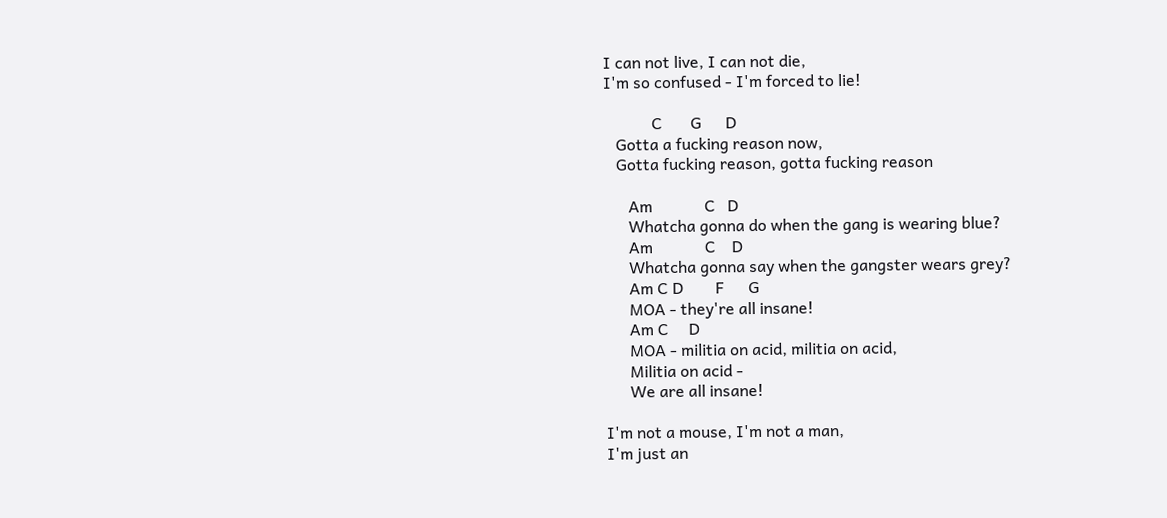I can not live, I can not die,
I'm so confused - I'm forced to lie!

            C       G      D
   Gotta a fucking reason now,
   Gotta fucking reason, gotta fucking reason

      Am             C   D
      Whatcha gonna do when the gang is wearing blue?
      Am             C    D
      Whatcha gonna say when the gangster wears grey?
      Am C D        F      G
      MOA - they're all insane!
      Am C     D
      MOA - militia on acid, militia on acid,
      Militia on acid -
      We are all insane!

I'm not a mouse, I'm not a man,
I'm just an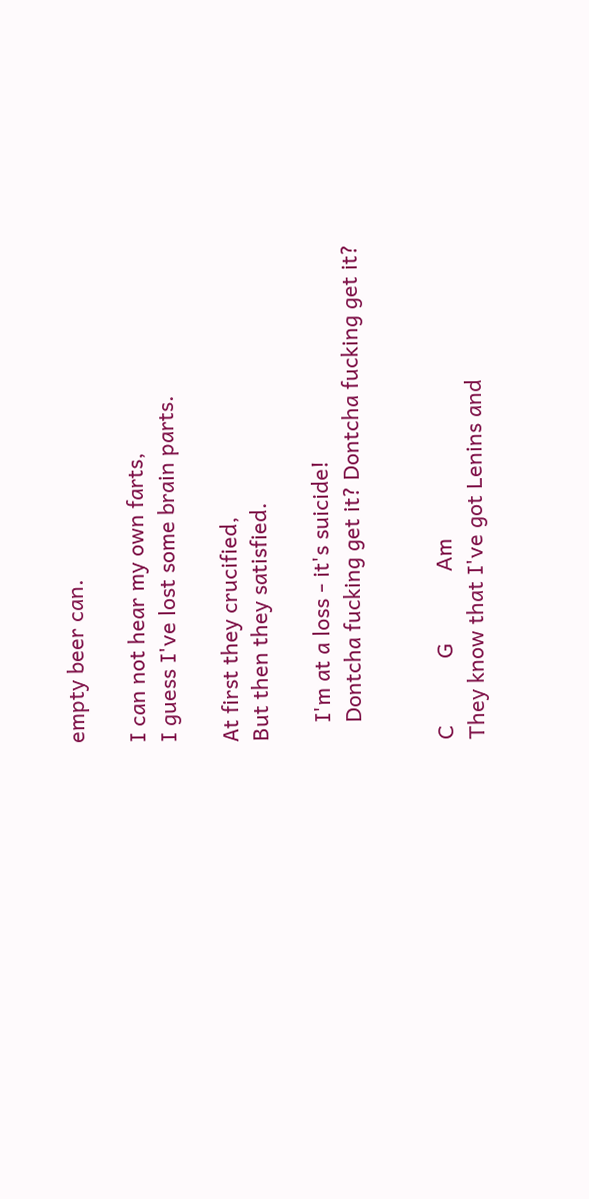empty beer can.

I can not hear my own farts,
I guess I've lost some brain parts.

Аt first they crucified,
But then they satisfied.

   I'm at a loss - it's suicide!
   Dontcha fucking get it? Dontcha fucking get it?


C           G            Am
They know that I've got Lenins and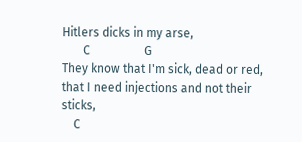Hitlers dicks in my arse,
       C                  G
They know that I'm sick, dead or red,
that I need injections and not their sticks,
    C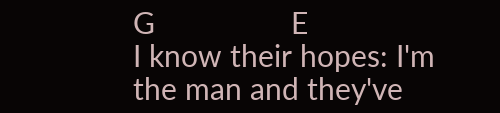G                 E
I know their hopes: I'm the man and they've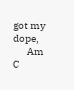got my dope,
       Am               C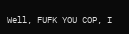Well, FUFK YOU COP, I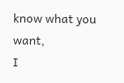know what you want,
I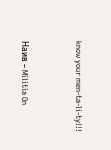know your men-ta-li-ty!!!


Наив – Militia On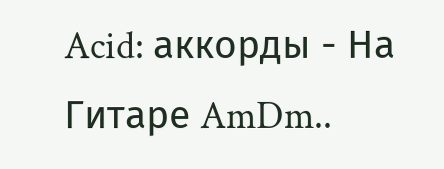Acid: аккорды - На Гитаре AmDm..